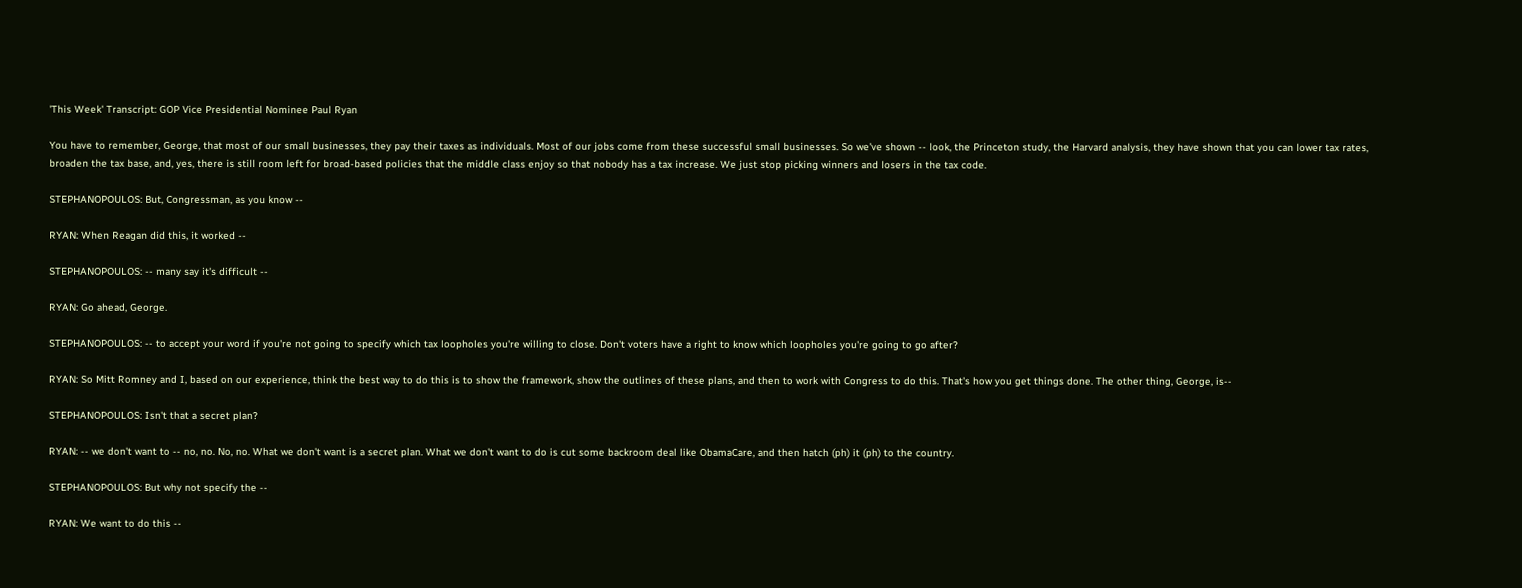'This Week' Transcript: GOP Vice Presidential Nominee Paul Ryan

You have to remember, George, that most of our small businesses, they pay their taxes as individuals. Most of our jobs come from these successful small businesses. So we've shown -- look, the Princeton study, the Harvard analysis, they have shown that you can lower tax rates, broaden the tax base, and, yes, there is still room left for broad-based policies that the middle class enjoy so that nobody has a tax increase. We just stop picking winners and losers in the tax code.

STEPHANOPOULOS: But, Congressman, as you know --

RYAN: When Reagan did this, it worked --

STEPHANOPOULOS: -- many say it's difficult --

RYAN: Go ahead, George.

STEPHANOPOULOS: -- to accept your word if you're not going to specify which tax loopholes you're willing to close. Don't voters have a right to know which loopholes you're going to go after?

RYAN: So Mitt Romney and I, based on our experience, think the best way to do this is to show the framework, show the outlines of these plans, and then to work with Congress to do this. That's how you get things done. The other thing, George, is--

STEPHANOPOULOS: Isn't that a secret plan?

RYAN: -- we don't want to -- no, no. No, no. What we don't want is a secret plan. What we don't want to do is cut some backroom deal like ObamaCare, and then hatch (ph) it (ph) to the country.

STEPHANOPOULOS: But why not specify the --

RYAN: We want to do this --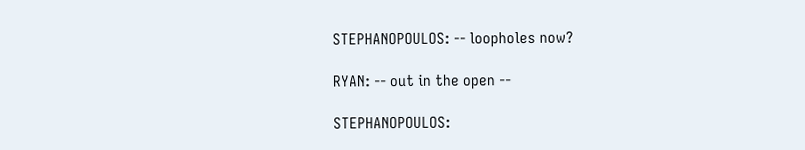STEPHANOPOULOS: -- loopholes now?

RYAN: -- out in the open --

STEPHANOPOULOS: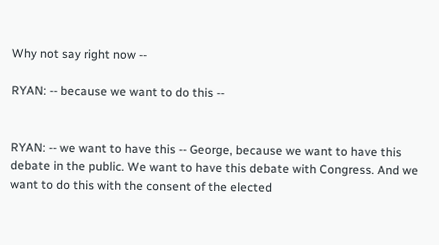Why not say right now --

RYAN: -- because we want to do this --


RYAN: -- we want to have this -- George, because we want to have this debate in the public. We want to have this debate with Congress. And we want to do this with the consent of the elected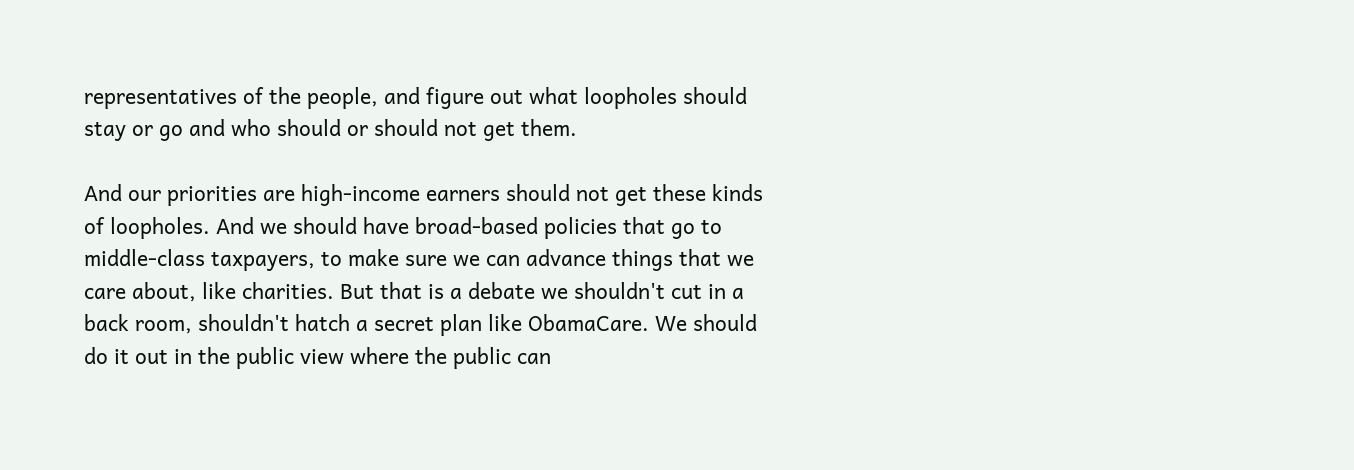representatives of the people, and figure out what loopholes should stay or go and who should or should not get them.

And our priorities are high-income earners should not get these kinds of loopholes. And we should have broad-based policies that go to middle-class taxpayers, to make sure we can advance things that we care about, like charities. But that is a debate we shouldn't cut in a back room, shouldn't hatch a secret plan like ObamaCare. We should do it out in the public view where the public can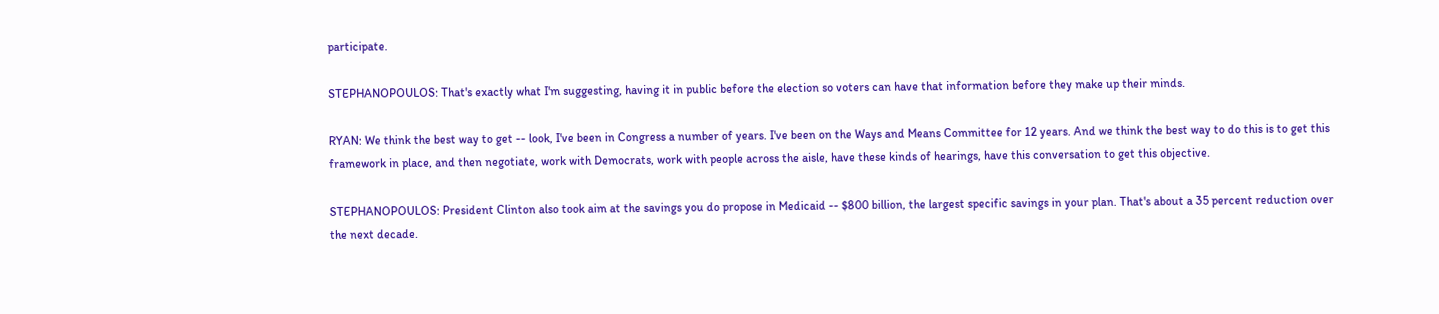participate.

STEPHANOPOULOS: That's exactly what I'm suggesting, having it in public before the election so voters can have that information before they make up their minds.

RYAN: We think the best way to get -- look, I've been in Congress a number of years. I've been on the Ways and Means Committee for 12 years. And we think the best way to do this is to get this framework in place, and then negotiate, work with Democrats, work with people across the aisle, have these kinds of hearings, have this conversation to get this objective.

STEPHANOPOULOS: President Clinton also took aim at the savings you do propose in Medicaid -- $800 billion, the largest specific savings in your plan. That's about a 35 percent reduction over the next decade.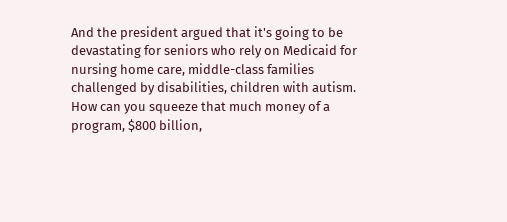And the president argued that it's going to be devastating for seniors who rely on Medicaid for nursing home care, middle-class families challenged by disabilities, children with autism. How can you squeeze that much money of a program, $800 billion,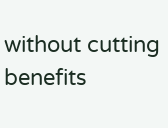without cutting benefits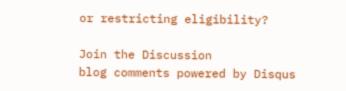or restricting eligibility?

Join the Discussion
blog comments powered by Disqus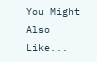You Might Also Like...